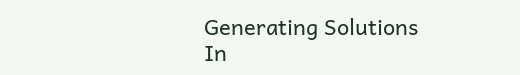Generating Solutions
In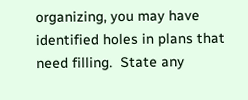organizing, you may have identified holes in plans that need filling.  State any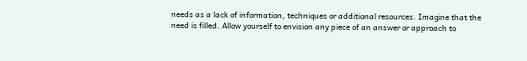needs as a lack of information, techniques or additional resources. Imagine that the need is filled. Allow yourself to envision any piece of an answer or approach to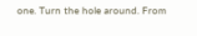one. Turn the hole around. From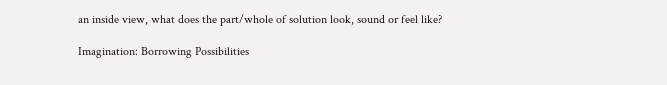an inside view, what does the part/whole of solution look, sound or feel like?

Imagination: Borrowing Possibilities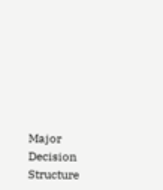Major Decision Structure